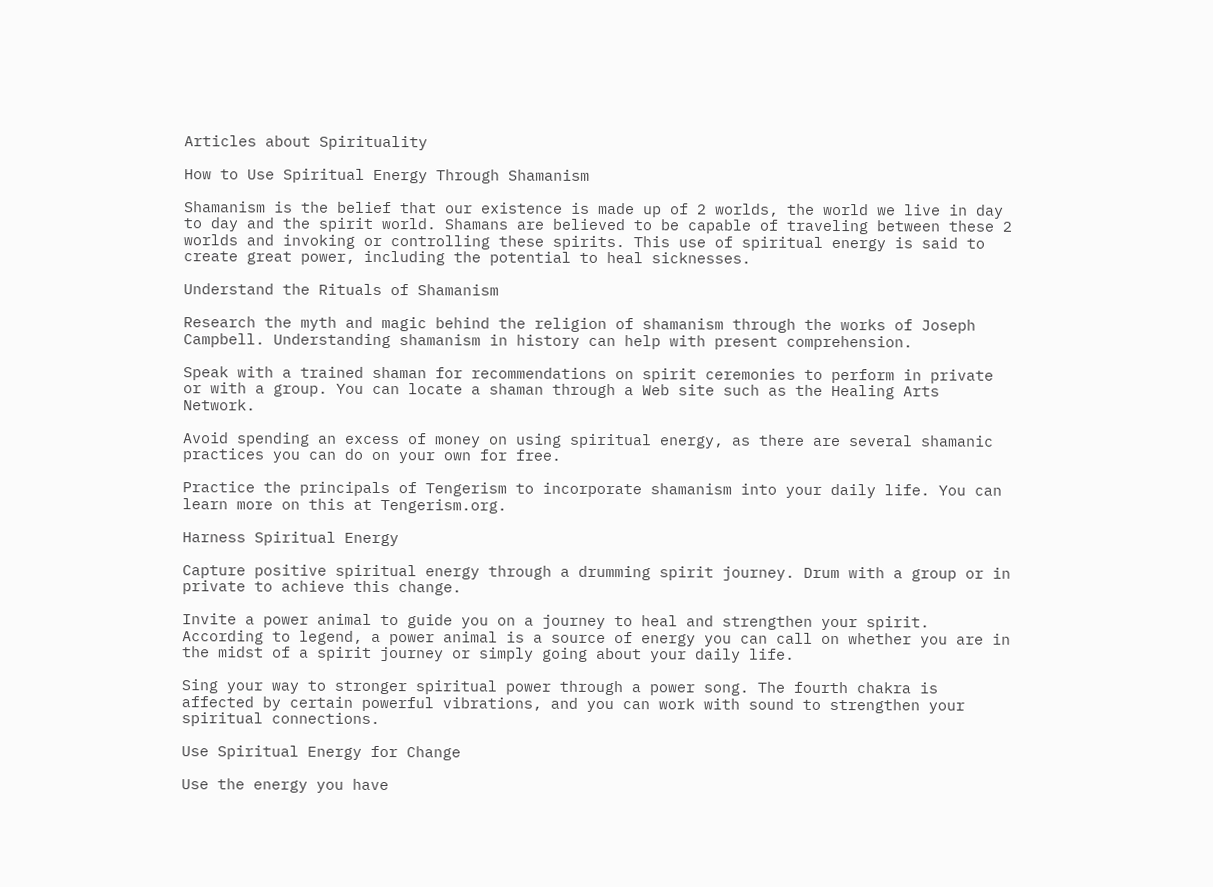Articles about Spirituality

How to Use Spiritual Energy Through Shamanism

Shamanism is the belief that our existence is made up of 2 worlds, the world we live in day to day and the spirit world. Shamans are believed to be capable of traveling between these 2 worlds and invoking or controlling these spirits. This use of spiritual energy is said to create great power, including the potential to heal sicknesses.

Understand the Rituals of Shamanism

Research the myth and magic behind the religion of shamanism through the works of Joseph Campbell. Understanding shamanism in history can help with present comprehension.

Speak with a trained shaman for recommendations on spirit ceremonies to perform in private or with a group. You can locate a shaman through a Web site such as the Healing Arts Network.

Avoid spending an excess of money on using spiritual energy, as there are several shamanic practices you can do on your own for free.

Practice the principals of Tengerism to incorporate shamanism into your daily life. You can learn more on this at Tengerism.org.

Harness Spiritual Energy

Capture positive spiritual energy through a drumming spirit journey. Drum with a group or in private to achieve this change.

Invite a power animal to guide you on a journey to heal and strengthen your spirit. According to legend, a power animal is a source of energy you can call on whether you are in the midst of a spirit journey or simply going about your daily life.

Sing your way to stronger spiritual power through a power song. The fourth chakra is affected by certain powerful vibrations, and you can work with sound to strengthen your spiritual connections.

Use Spiritual Energy for Change

Use the energy you have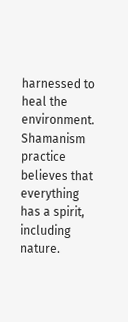harnessed to heal the environment. Shamanism practice believes that everything has a spirit, including nature.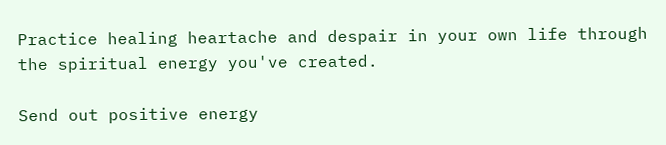Practice healing heartache and despair in your own life through the spiritual energy you've created.

Send out positive energy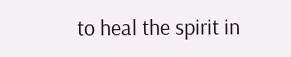to heal the spirit in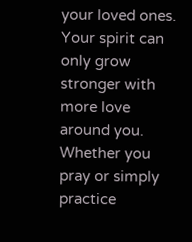your loved ones. Your spirit can only grow stronger with more love around you. Whether you pray or simply practice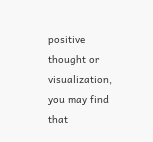positive thought or visualization, you may find that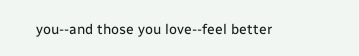you--and those you love--feel better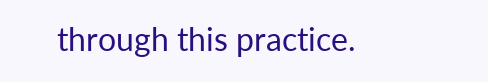through this practice.